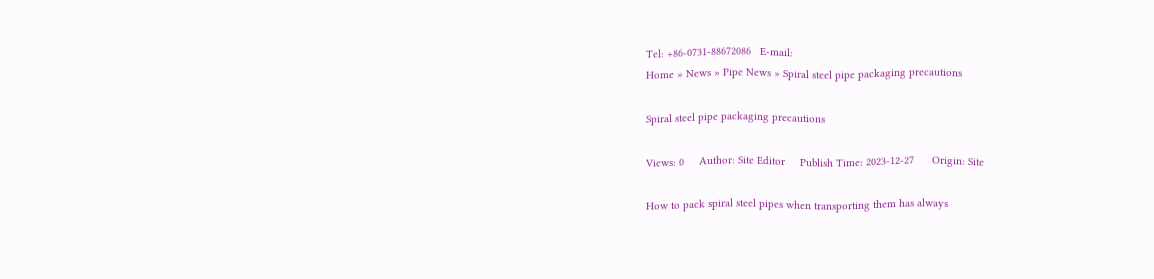Tel: +86-0731-88672086   E-mail:
Home » News » Pipe News » Spiral steel pipe packaging precautions

Spiral steel pipe packaging precautions

Views: 0     Author: Site Editor     Publish Time: 2023-12-27      Origin: Site

How to pack spiral steel pipes when transporting them has always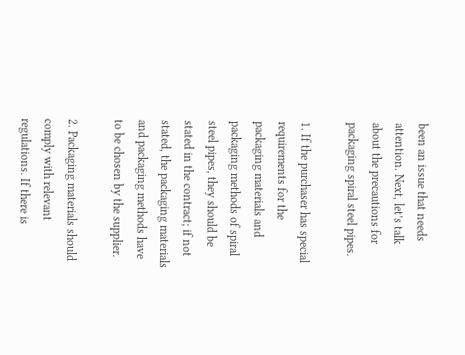been an issue that needs attention. Next, let’s talk about the precautions for packaging spiral steel pipes.

1. If the purchaser has special requirements for the packaging materials and packaging methods of spiral steel pipes, they should be stated in the contract; if not stated, the packaging materials and packaging methods have to be chosen by the supplier.

2. Packaging materials should comply with relevant regulations. If there is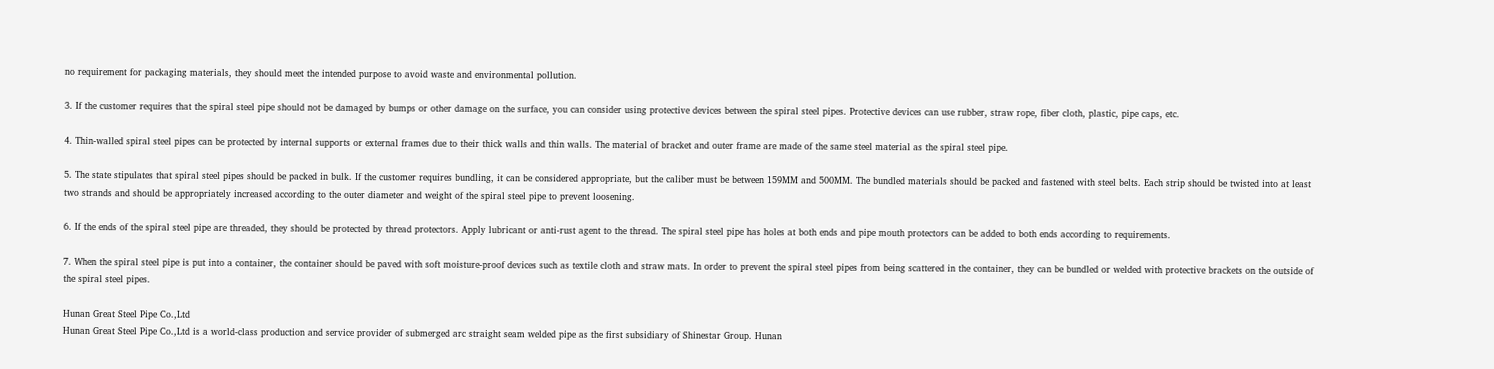no requirement for packaging materials, they should meet the intended purpose to avoid waste and environmental pollution.

3. If the customer requires that the spiral steel pipe should not be damaged by bumps or other damage on the surface, you can consider using protective devices between the spiral steel pipes. Protective devices can use rubber, straw rope, fiber cloth, plastic, pipe caps, etc.

4. Thin-walled spiral steel pipes can be protected by internal supports or external frames due to their thick walls and thin walls. The material of bracket and outer frame are made of the same steel material as the spiral steel pipe.

5. The state stipulates that spiral steel pipes should be packed in bulk. If the customer requires bundling, it can be considered appropriate, but the caliber must be between 159MM and 500MM. The bundled materials should be packed and fastened with steel belts. Each strip should be twisted into at least two strands and should be appropriately increased according to the outer diameter and weight of the spiral steel pipe to prevent loosening.

6. If the ends of the spiral steel pipe are threaded, they should be protected by thread protectors. Apply lubricant or anti-rust agent to the thread. The spiral steel pipe has holes at both ends and pipe mouth protectors can be added to both ends according to requirements.

7. When the spiral steel pipe is put into a container, the container should be paved with soft moisture-proof devices such as textile cloth and straw mats. In order to prevent the spiral steel pipes from being scattered in the container, they can be bundled or welded with protective brackets on the outside of the spiral steel pipes.

Hunan Great Steel Pipe Co.,Ltd
Hunan Great Steel Pipe Co.,Ltd is a world-class production and service provider of submerged arc straight seam welded pipe as the first subsidiary of Shinestar Group. Hunan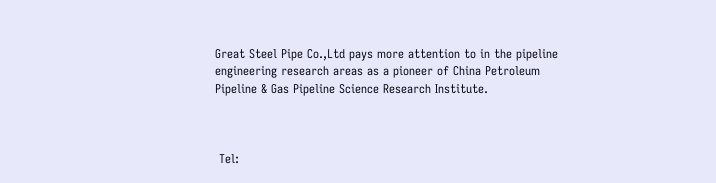Great Steel Pipe Co.,Ltd pays more attention to in the pipeline engineering research areas as a pioneer of China Petroleum Pipeline & Gas Pipeline Science Research Institute.



 Tel: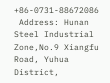+86-0731-88672086
 Address: Hunan Steel Industrial Zone,No.9 Xiangfu Road, Yuhua District,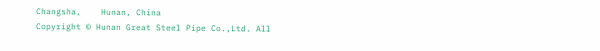Changsha,    Hunan, China
Copyright © Hunan Great Steel Pipe Co.,Ltd. All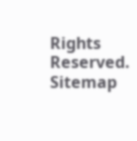Rights Reserved. Sitemap